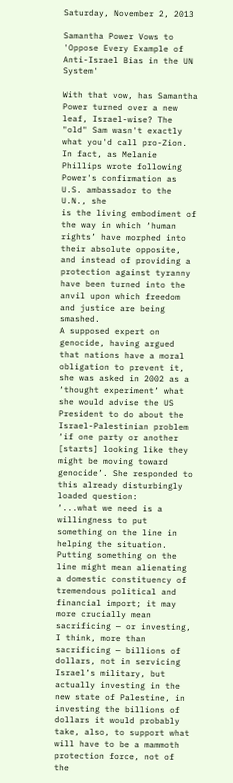Saturday, November 2, 2013

Samantha Power Vows to 'Oppose Every Example of Anti-Israel Bias in the UN System'

With that vow, has Samantha Power turned over a new leaf, Israel-wise? The "old" Sam wasn't exactly what you'd call pro-Zion. In fact, as Melanie Phillips wrote following Power's confirmation as U.S. ambassador to the U.N., she
is the living embodiment of the way in which ‘human rights’ have morphed into their absolute opposite, and instead of providing a protection against tyranny have been turned into the anvil upon which freedom and justice are being smashed.
A supposed expert on genocide, having argued that nations have a moral obligation to prevent it, she was asked in 2002 as a ‘thought experiment’ what she would advise the US President to do about the Israel-Palestinian problem ‘if one party or another [starts] looking like they might be moving toward genocide’. She responded to this already disturbingly loaded question:
‘...what we need is a willingness to put something on the line in helping the situation. Putting something on the line might mean alienating a domestic constituency of tremendous political and financial import; it may more crucially mean sacrificing — or investing, I think, more than sacrificing — billions of dollars, not in servicing Israel’s military, but actually investing in the new state of Palestine, in investing the billions of dollars it would probably take, also, to support what will have to be a mammoth protection force, not of the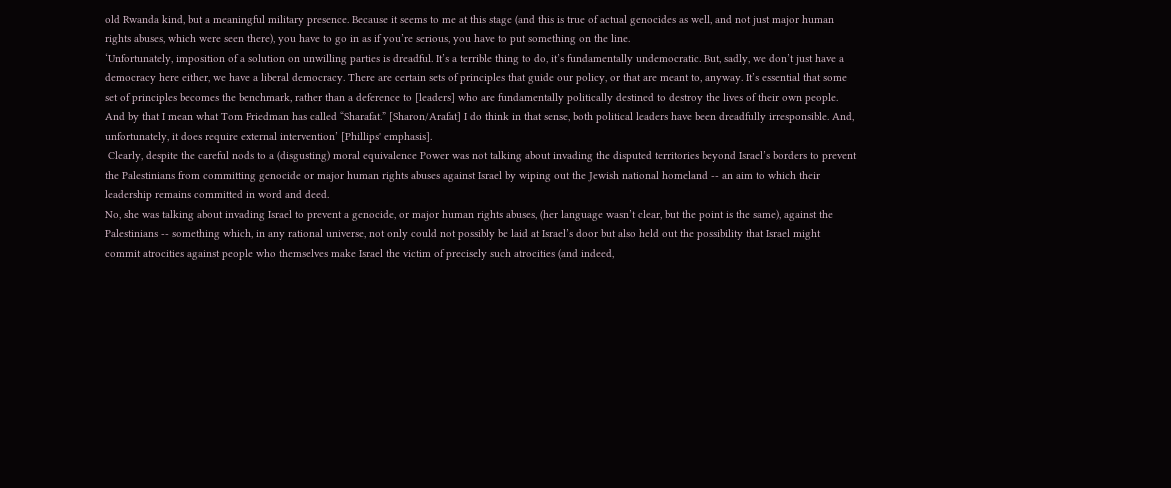old Rwanda kind, but a meaningful military presence. Because it seems to me at this stage (and this is true of actual genocides as well, and not just major human rights abuses, which were seen there), you have to go in as if you’re serious, you have to put something on the line.
‘Unfortunately, imposition of a solution on unwilling parties is dreadful. It’s a terrible thing to do, it’s fundamentally undemocratic. But, sadly, we don’t just have a democracy here either, we have a liberal democracy. There are certain sets of principles that guide our policy, or that are meant to, anyway. It’s essential that some set of principles becomes the benchmark, rather than a deference to [leaders] who are fundamentally politically destined to destroy the lives of their own people. And by that I mean what Tom Friedman has called “Sharafat.” [Sharon/Arafat] I do think in that sense, both political leaders have been dreadfully irresponsible. And, unfortunately, it does require external intervention’ [Phillips' emphasis].
 Clearly, despite the careful nods to a (disgusting) moral equivalence Power was not talking about invading the disputed territories beyond Israel’s borders to prevent the Palestinians from committing genocide or major human rights abuses against Israel by wiping out the Jewish national homeland -- an aim to which their leadership remains committed in word and deed.
No, she was talking about invading Israel to prevent a genocide, or major human rights abuses, (her language wasn’t clear, but the point is the same), against the Palestinians -- something which, in any rational universe, not only could not possibly be laid at Israel’s door but also held out the possibility that Israel might commit atrocities against people who themselves make Israel the victim of precisely such atrocities (and indeed,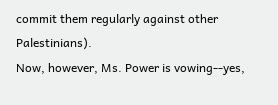commit them regularly against other Palestinians).
Now, however, Ms. Power is vowing--yes,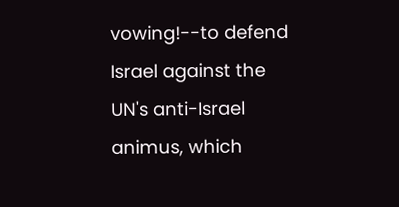vowing!--to defend Israel against the UN's anti-Israel animus, which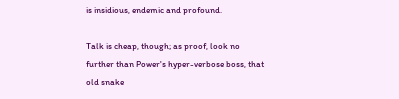is insidious, endemic and profound.

Talk is cheap, though; as proof, look no further than Power's hyper-verbose boss, that old snake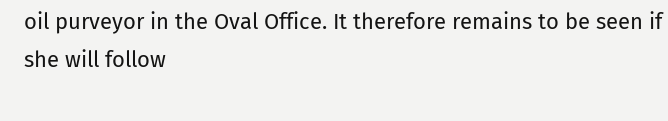oil purveyor in the Oval Office. It therefore remains to be seen if she will follow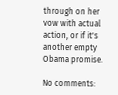through on her vow with actual action, or if it's another empty Obama promise.

No comments: